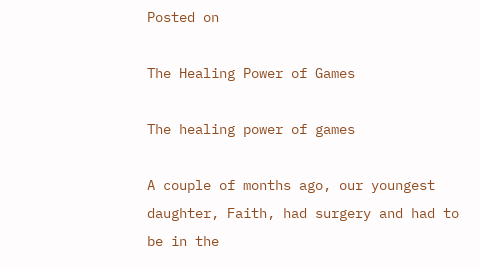Posted on

The Healing Power of Games

The healing power of games

A couple of months ago, our youngest daughter, Faith, had surgery and had to be in the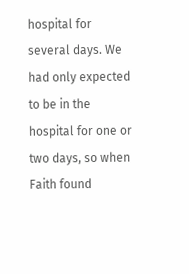hospital for several days. We had only expected to be in the hospital for one or two days, so when Faith found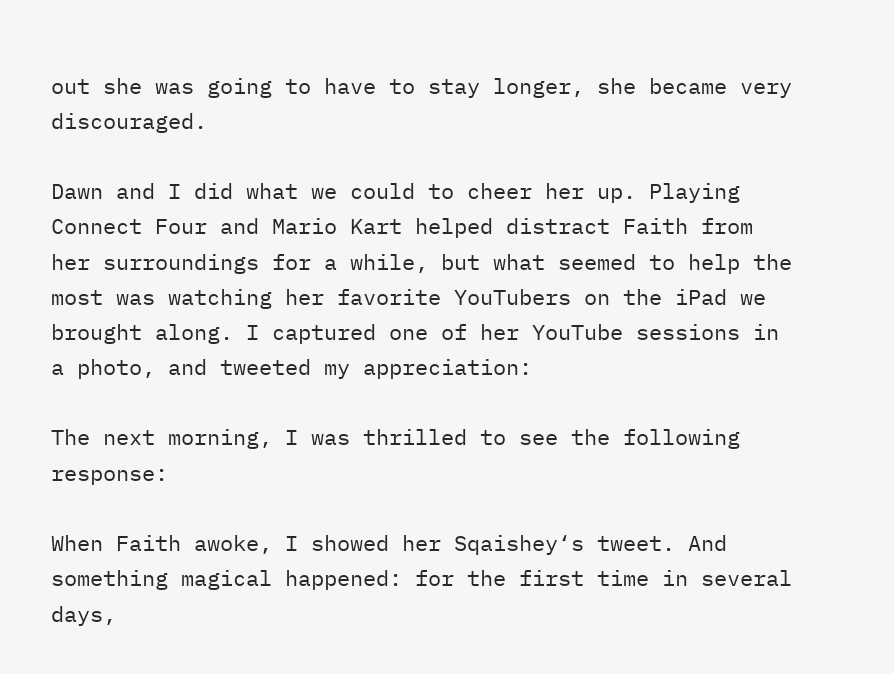out she was going to have to stay longer, she became very discouraged.

Dawn and I did what we could to cheer her up. Playing Connect Four and Mario Kart helped distract Faith from her surroundings for a while, but what seemed to help the most was watching her favorite YouTubers on the iPad we brought along. I captured one of her YouTube sessions in a photo, and tweeted my appreciation:

The next morning, I was thrilled to see the following response:

When Faith awoke, I showed her Sqaishey‘s tweet. And something magical happened: for the first time in several days,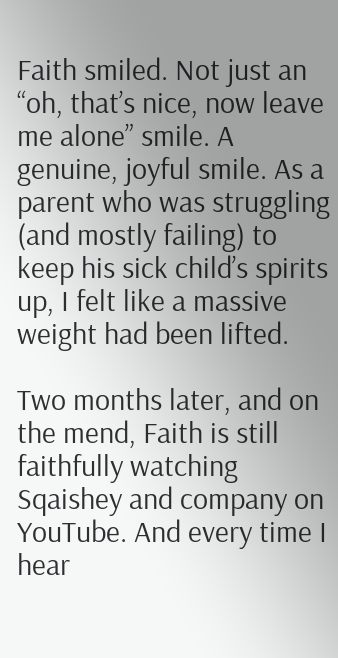Faith smiled. Not just an “oh, that’s nice, now leave me alone” smile. A genuine, joyful smile. As a parent who was struggling (and mostly failing) to keep his sick child’s spirits up, I felt like a massive weight had been lifted.

Two months later, and on the mend, Faith is still faithfully watching Sqaishey and company on YouTube. And every time I hear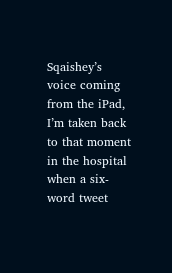Sqaishey’s voice coming from the iPad, I’m taken back to that moment in the hospital when a six-word tweet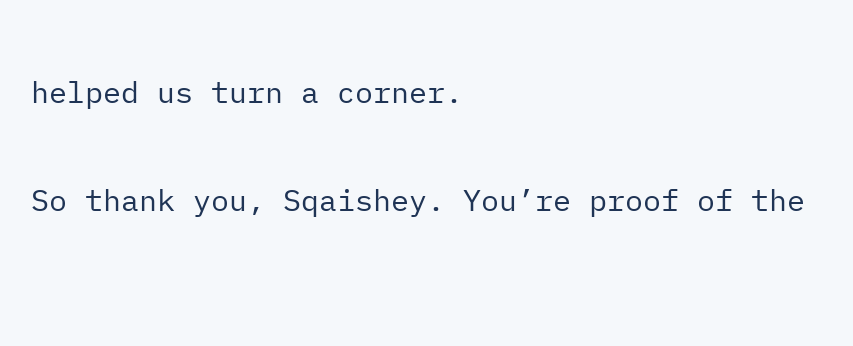helped us turn a corner.

So thank you, Sqaishey. You’re proof of the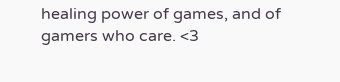healing power of games, and of gamers who care. <3